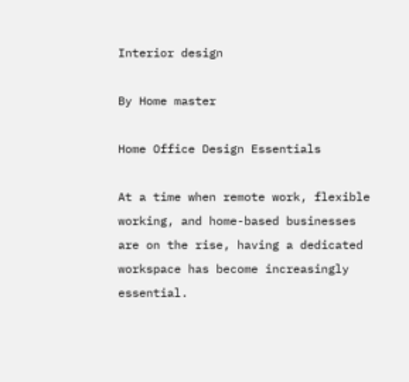Interior design

By Home master

Home Office Design Essentials

At a time when remote work, flexible working, and home-based businesses are on the rise, having a dedicated workspace has become increasingly essential.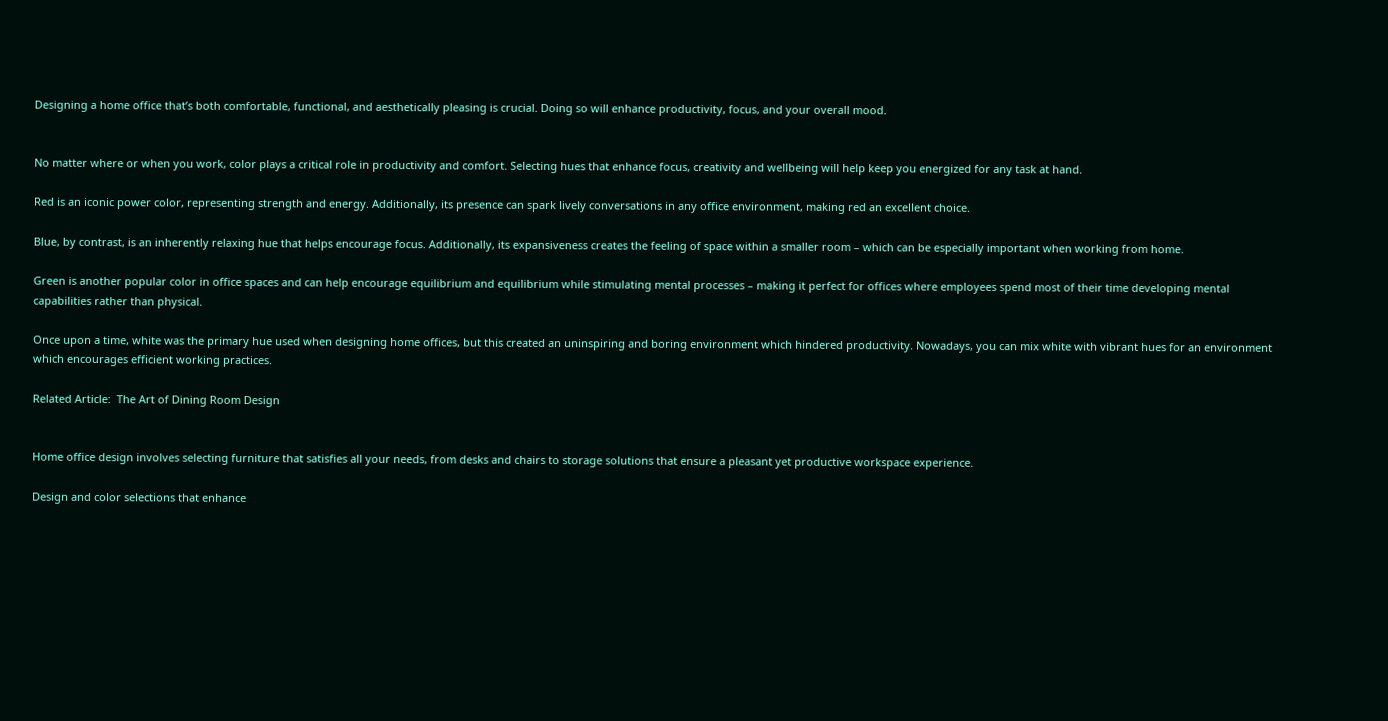Designing a home office that’s both comfortable, functional, and aesthetically pleasing is crucial. Doing so will enhance productivity, focus, and your overall mood.


No matter where or when you work, color plays a critical role in productivity and comfort. Selecting hues that enhance focus, creativity and wellbeing will help keep you energized for any task at hand.

Red is an iconic power color, representing strength and energy. Additionally, its presence can spark lively conversations in any office environment, making red an excellent choice.

Blue, by contrast, is an inherently relaxing hue that helps encourage focus. Additionally, its expansiveness creates the feeling of space within a smaller room – which can be especially important when working from home.

Green is another popular color in office spaces and can help encourage equilibrium and equilibrium while stimulating mental processes – making it perfect for offices where employees spend most of their time developing mental capabilities rather than physical.

Once upon a time, white was the primary hue used when designing home offices, but this created an uninspiring and boring environment which hindered productivity. Nowadays, you can mix white with vibrant hues for an environment which encourages efficient working practices.

Related Article:  The Art of Dining Room Design


Home office design involves selecting furniture that satisfies all your needs, from desks and chairs to storage solutions that ensure a pleasant yet productive workspace experience.

Design and color selections that enhance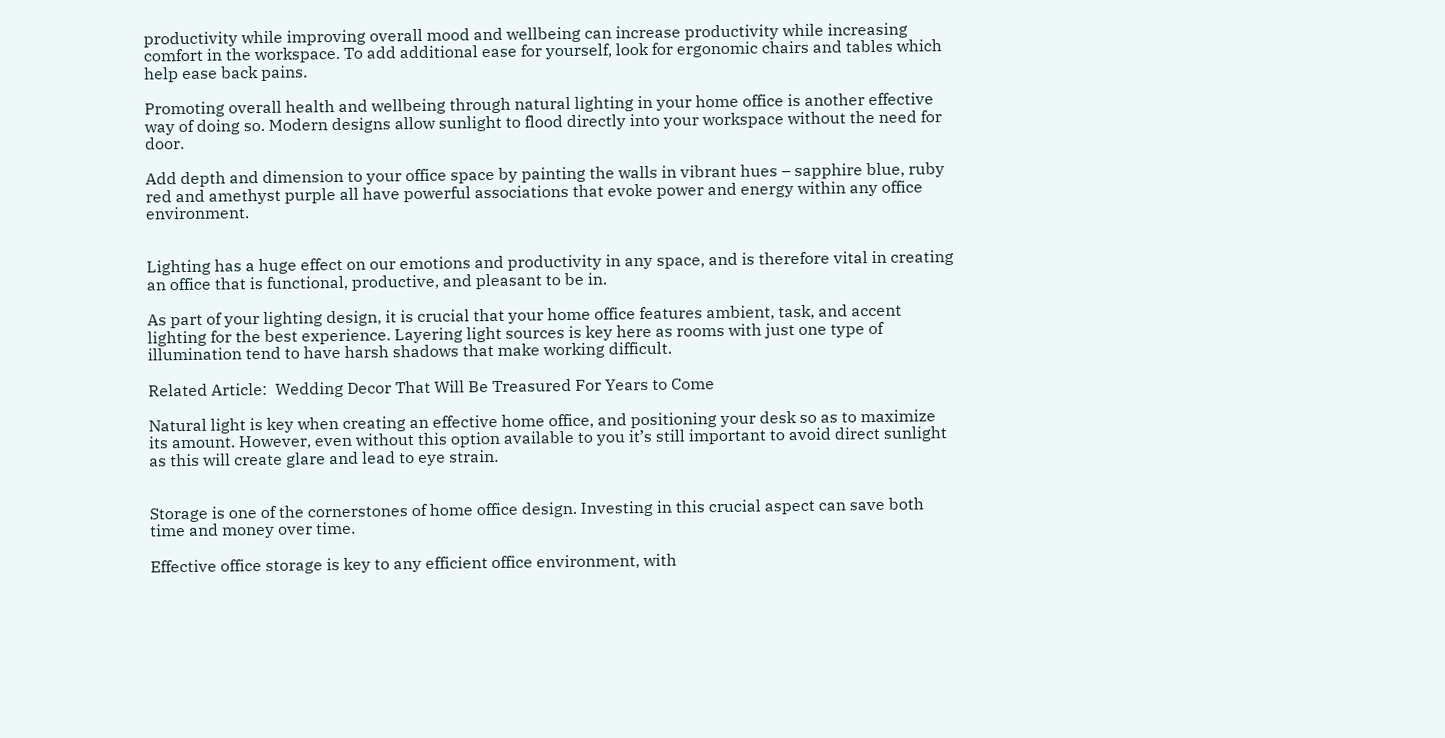productivity while improving overall mood and wellbeing can increase productivity while increasing comfort in the workspace. To add additional ease for yourself, look for ergonomic chairs and tables which help ease back pains.

Promoting overall health and wellbeing through natural lighting in your home office is another effective way of doing so. Modern designs allow sunlight to flood directly into your workspace without the need for door.

Add depth and dimension to your office space by painting the walls in vibrant hues – sapphire blue, ruby red and amethyst purple all have powerful associations that evoke power and energy within any office environment.


Lighting has a huge effect on our emotions and productivity in any space, and is therefore vital in creating an office that is functional, productive, and pleasant to be in.

As part of your lighting design, it is crucial that your home office features ambient, task, and accent lighting for the best experience. Layering light sources is key here as rooms with just one type of illumination tend to have harsh shadows that make working difficult.

Related Article:  Wedding Decor That Will Be Treasured For Years to Come

Natural light is key when creating an effective home office, and positioning your desk so as to maximize its amount. However, even without this option available to you it’s still important to avoid direct sunlight as this will create glare and lead to eye strain.


Storage is one of the cornerstones of home office design. Investing in this crucial aspect can save both time and money over time.

Effective office storage is key to any efficient office environment, with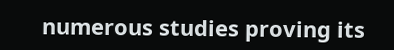numerous studies proving its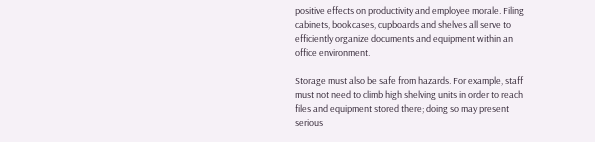positive effects on productivity and employee morale. Filing cabinets, bookcases, cupboards and shelves all serve to efficiently organize documents and equipment within an office environment.

Storage must also be safe from hazards. For example, staff must not need to climb high shelving units in order to reach files and equipment stored there; doing so may present serious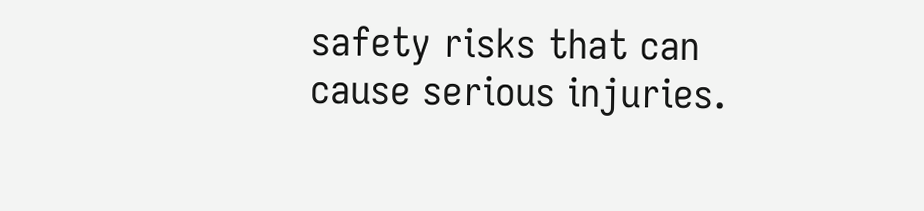safety risks that can cause serious injuries.